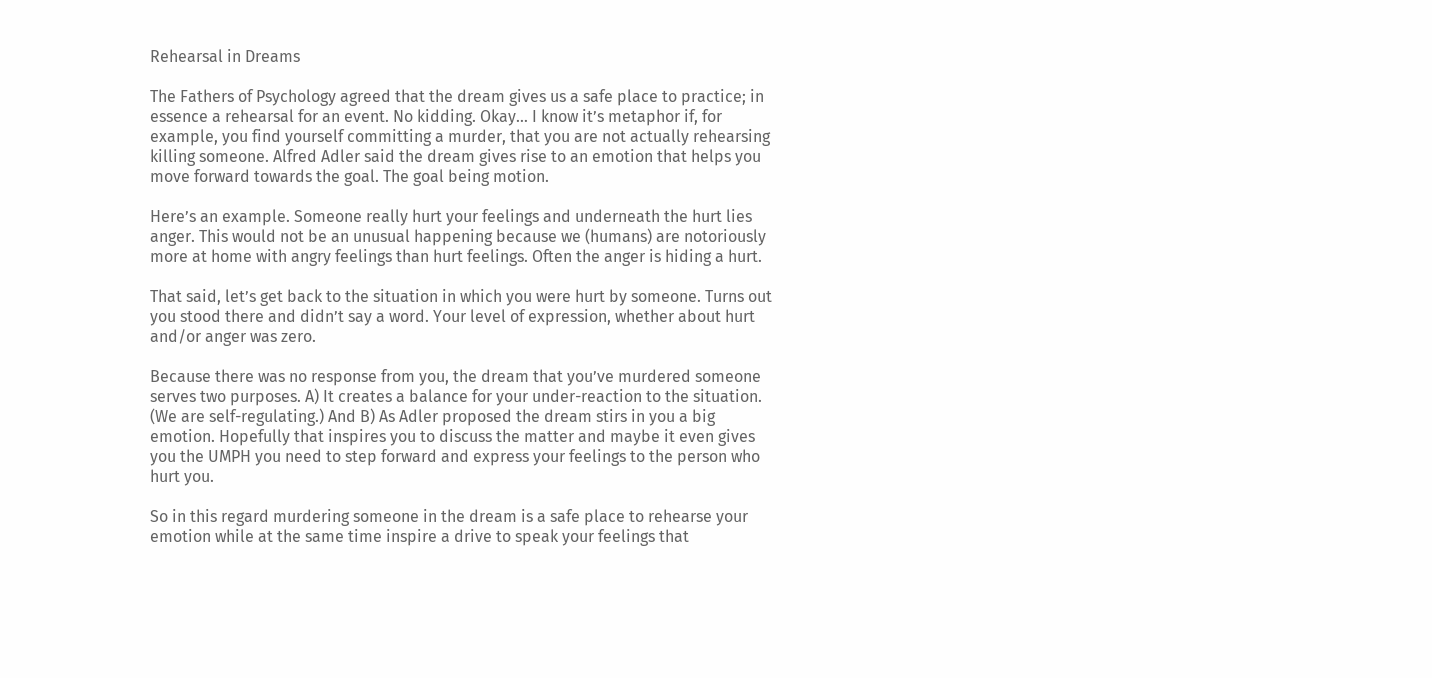Rehearsal in Dreams

The Fathers of Psychology agreed that the dream gives us a safe place to practice; in essence a rehearsal for an event. No kidding. Okay… I know it’s metaphor if, for example, you find yourself committing a murder, that you are not actually rehearsing killing someone. Alfred Adler said the dream gives rise to an emotion that helps you move forward towards the goal. The goal being motion.

Here’s an example. Someone really hurt your feelings and underneath the hurt lies anger. This would not be an unusual happening because we (humans) are notoriously more at home with angry feelings than hurt feelings. Often the anger is hiding a hurt.

That said, let’s get back to the situation in which you were hurt by someone. Turns out you stood there and didn’t say a word. Your level of expression, whether about hurt and/or anger was zero.

Because there was no response from you, the dream that you’ve murdered someone serves two purposes. A) It creates a balance for your under-reaction to the situation. (We are self-regulating.) And B) As Adler proposed the dream stirs in you a big emotion. Hopefully that inspires you to discuss the matter and maybe it even gives you the UMPH you need to step forward and express your feelings to the person who hurt you.

So in this regard murdering someone in the dream is a safe place to rehearse your emotion while at the same time inspire a drive to speak your feelings that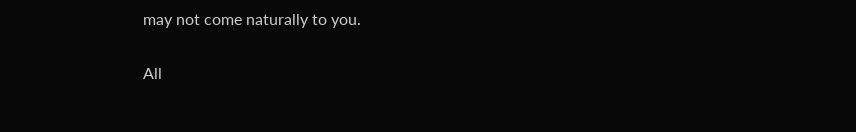may not come naturally to you.

All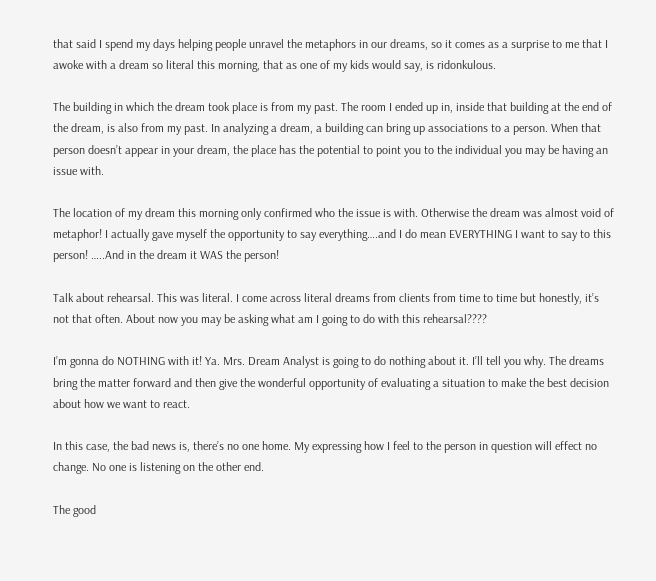that said I spend my days helping people unravel the metaphors in our dreams, so it comes as a surprise to me that I awoke with a dream so literal this morning, that as one of my kids would say, is ridonkulous.

The building in which the dream took place is from my past. The room I ended up in, inside that building at the end of the dream, is also from my past. In analyzing a dream, a building can bring up associations to a person. When that person doesn’t appear in your dream, the place has the potential to point you to the individual you may be having an issue with.

The location of my dream this morning only confirmed who the issue is with. Otherwise the dream was almost void of metaphor! I actually gave myself the opportunity to say everything….and I do mean EVERYTHING I want to say to this person! …..And in the dream it WAS the person!

Talk about rehearsal. This was literal. I come across literal dreams from clients from time to time but honestly, it’s not that often. About now you may be asking what am I going to do with this rehearsal????

I’m gonna do NOTHING with it! Ya. Mrs. Dream Analyst is going to do nothing about it. I’ll tell you why. The dreams bring the matter forward and then give the wonderful opportunity of evaluating a situation to make the best decision about how we want to react.

In this case, the bad news is, there’s no one home. My expressing how I feel to the person in question will effect no change. No one is listening on the other end.

The good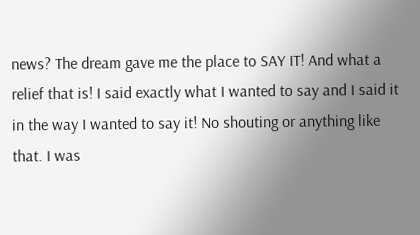news? The dream gave me the place to SAY IT! And what a relief that is! I said exactly what I wanted to say and I said it in the way I wanted to say it! No shouting or anything like that. I was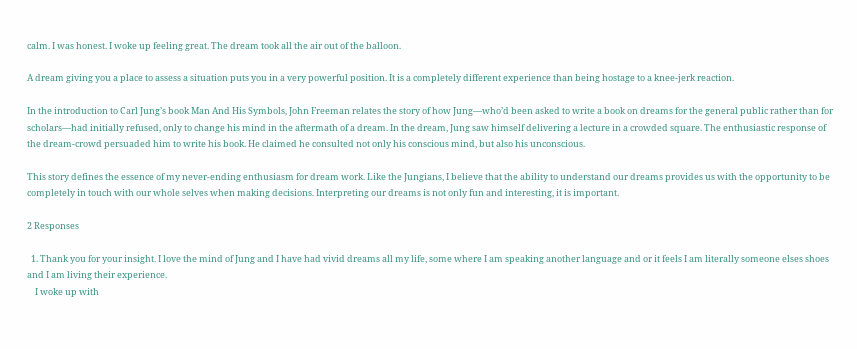calm. I was honest. I woke up feeling great. The dream took all the air out of the balloon.

A dream giving you a place to assess a situation puts you in a very powerful position. It is a completely different experience than being hostage to a knee-jerk reaction.

In the introduction to Carl Jung’s book Man And His Symbols, John Freeman relates the story of how Jung—who’d been asked to write a book on dreams for the general public rather than for scholars—had initially refused, only to change his mind in the aftermath of a dream. In the dream, Jung saw himself delivering a lecture in a crowded square. The enthusiastic response of the dream-crowd persuaded him to write his book. He claimed he consulted not only his conscious mind, but also his unconscious.

This story defines the essence of my never-ending enthusiasm for dream work. Like the Jungians, I believe that the ability to understand our dreams provides us with the opportunity to be completely in touch with our whole selves when making decisions. Interpreting our dreams is not only fun and interesting, it is important.

2 Responses

  1. Thank you for your insight. I love the mind of Jung and I have had vivid dreams all my life, some where I am speaking another language and or it feels I am literally someone elses shoes and I am living their experience.
    I woke up with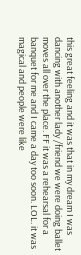this great feeling and it was that in my dream I was dancing with another lady /friend we were doing ballet moves all over the place. FF it was a rehearsal for a banquet for me and I came a day too soon. LOL. it was magical and people were like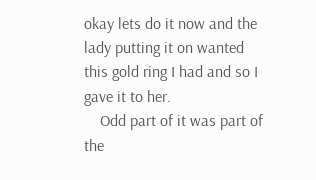okay lets do it now and the lady putting it on wanted this gold ring I had and so I gave it to her.
    Odd part of it was part of the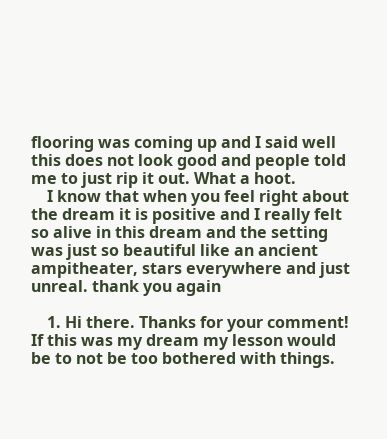flooring was coming up and I said well this does not look good and people told me to just rip it out. What a hoot.
    I know that when you feel right about the dream it is positive and I really felt so alive in this dream and the setting was just so beautiful like an ancient ampitheater, stars everywhere and just unreal. thank you again

    1. Hi there. Thanks for your comment! If this was my dream my lesson would be to not be too bothered with things.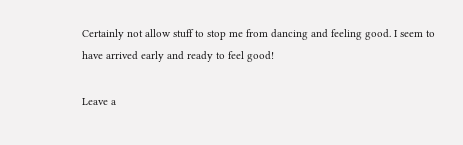Certainly not allow stuff to stop me from dancing and feeling good. I seem to have arrived early and ready to feel good!

Leave a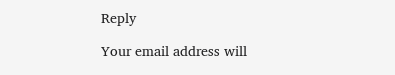Reply

Your email address will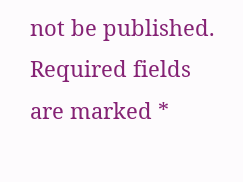not be published. Required fields are marked *